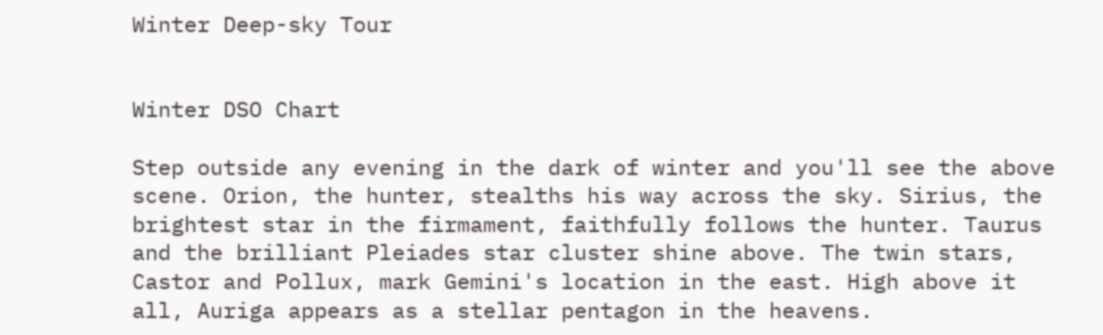Winter Deep-sky Tour


Winter DSO Chart

Step outside any evening in the dark of winter and you'll see the above scene. Orion, the hunter, stealths his way across the sky. Sirius, the brightest star in the firmament, faithfully follows the hunter. Taurus and the brilliant Pleiades star cluster shine above. The twin stars, Castor and Pollux, mark Gemini's location in the east. High above it all, Auriga appears as a stellar pentagon in the heavens.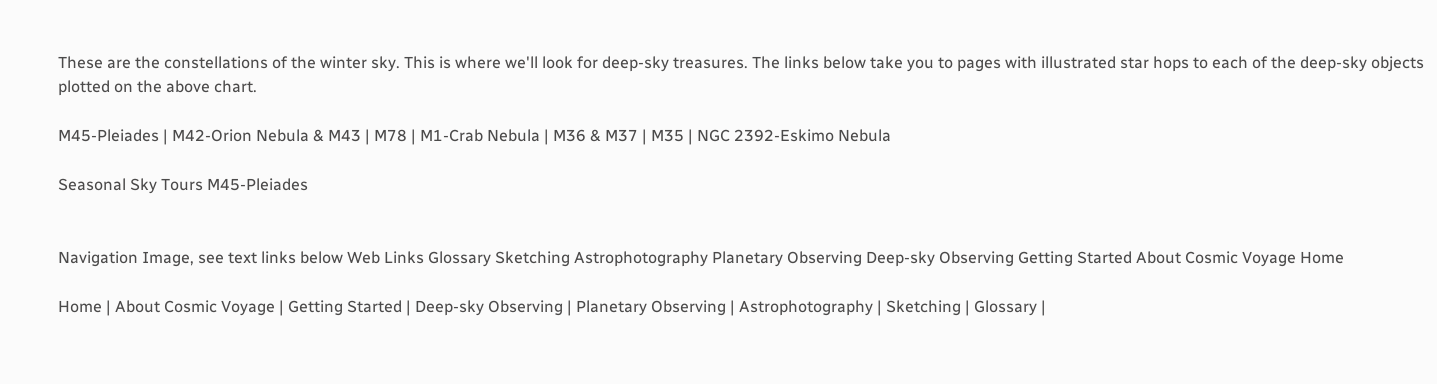These are the constellations of the winter sky. This is where we'll look for deep-sky treasures. The links below take you to pages with illustrated star hops to each of the deep-sky objects plotted on the above chart.

M45-Pleiades | M42-Orion Nebula & M43 | M78 | M1-Crab Nebula | M36 & M37 | M35 | NGC 2392-Eskimo Nebula

Seasonal Sky Tours M45-Pleiades


Navigation Image, see text links below Web Links Glossary Sketching Astrophotography Planetary Observing Deep-sky Observing Getting Started About Cosmic Voyage Home

Home | About Cosmic Voyage | Getting Started | Deep-sky Observing | Planetary Observing | Astrophotography | Sketching | Glossary |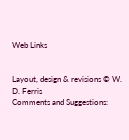Web Links


Layout, design & revisions © W. D. Ferris
Comments and Suggestions: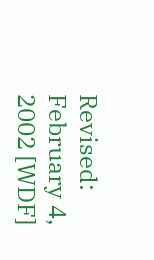Revised: February 4, 2002 [WDF]